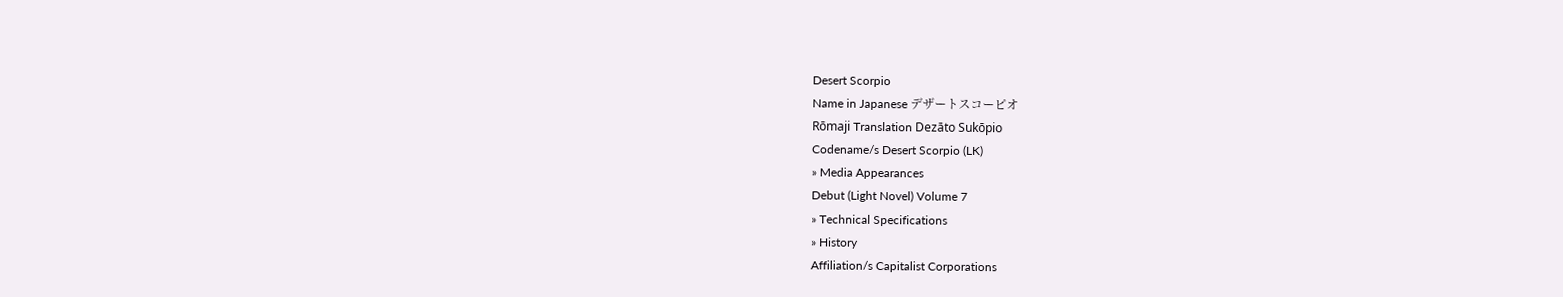Desert Scorpio
Name in Japanese デザートスコーピオ
Rōmaji Translation Dezāto Sukōpio
Codename/s Desert Scorpio (LK)
» Media Appearances
Debut (Light Novel) Volume 7
» Technical Specifications
» History
Affiliation/s Capitalist Corporations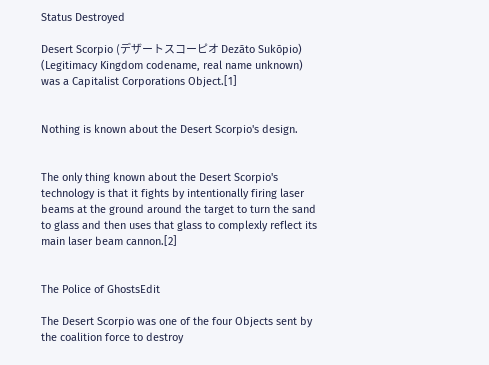Status Destroyed

Desert Scorpio (デザートスコーピオ Dezāto Sukōpio) (Legitimacy Kingdom codename, real name unknown) was a Capitalist Corporations Object.[1]


Nothing is known about the Desert Scorpio's design.


The only thing known about the Desert Scorpio's technology is that it fights by intentionally firing laser beams at the ground around the target to turn the sand to glass and then uses that glass to complexly reflect its main laser beam cannon.[2]


The Police of GhostsEdit

The Desert Scorpio was one of the four Objects sent by the coalition force to destroy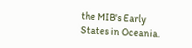the MIB's Early States in Oceania.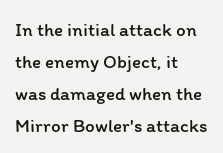In the initial attack on the enemy Object, it was damaged when the Mirror Bowler's attacks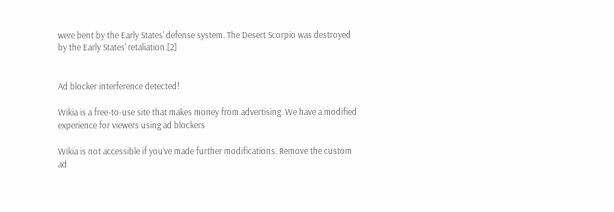were bent by the Early States' defense system. The Desert Scorpio was destroyed by the Early States' retaliation.[2]


Ad blocker interference detected!

Wikia is a free-to-use site that makes money from advertising. We have a modified experience for viewers using ad blockers

Wikia is not accessible if you’ve made further modifications. Remove the custom ad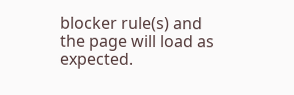blocker rule(s) and the page will load as expected.